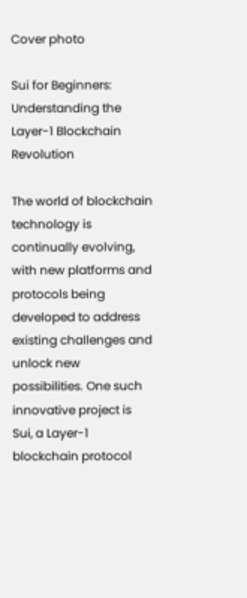Cover photo

Sui for Beginners: Understanding the Layer-1 Blockchain Revolution

The world of blockchain technology is continually evolving, with new platforms and protocols being developed to address existing challenges and unlock new possibilities. One such innovative project is Sui, a Layer-1 blockchain protocol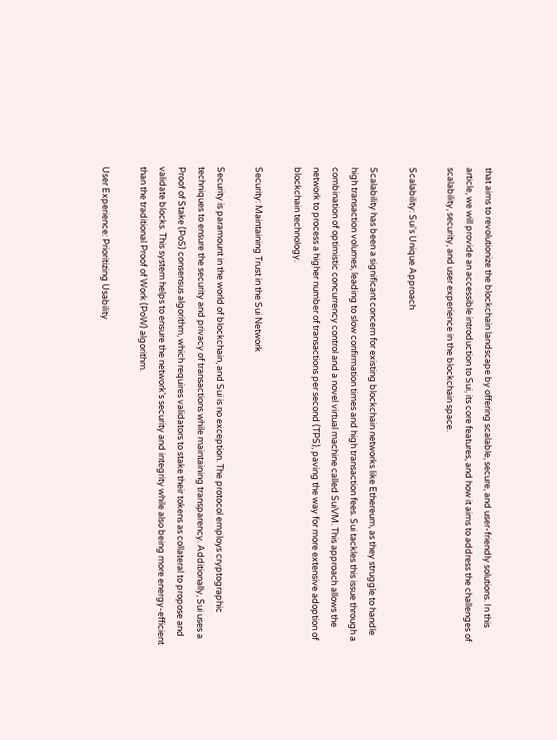that aims to revolutionize the blockchain landscape by offering scalable, secure, and user-friendly solutions. In this article, we will provide an accessible introduction to Sui, its core features, and how it aims to address the challenges of scalability, security, and user experience in the blockchain space.

Scalability: Sui's Unique Approach

Scalability has been a significant concern for existing blockchain networks like Ethereum, as they struggle to handle high transaction volumes, leading to slow confirmation times and high transaction fees. Sui tackles this issue through a combination of optimistic concurrency control and a novel virtual machine called SuiVM. This approach allows the network to process a higher number of transactions per second (TPS), paving the way for more extensive adoption of blockchain technology.

Security: Maintaining Trust in the Sui Network

Security is paramount in the world of blockchain, and Sui is no exception. The protocol employs cryptographic techniques to ensure the security and privacy of transactions while maintaining transparency. Additionally, Sui uses a Proof of Stake (PoS) consensus algorithm, which requires validators to stake their tokens as collateral to propose and validate blocks. This system helps to ensure the network's security and integrity while also being more energy-efficient than the traditional Proof of Work (PoW) algorithm.

User Experience: Prioritizing Usability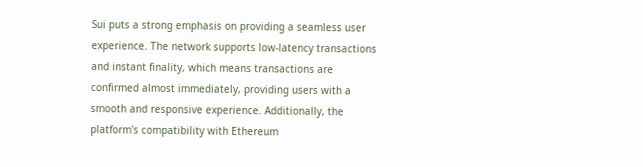Sui puts a strong emphasis on providing a seamless user experience. The network supports low-latency transactions and instant finality, which means transactions are confirmed almost immediately, providing users with a smooth and responsive experience. Additionally, the platform's compatibility with Ethereum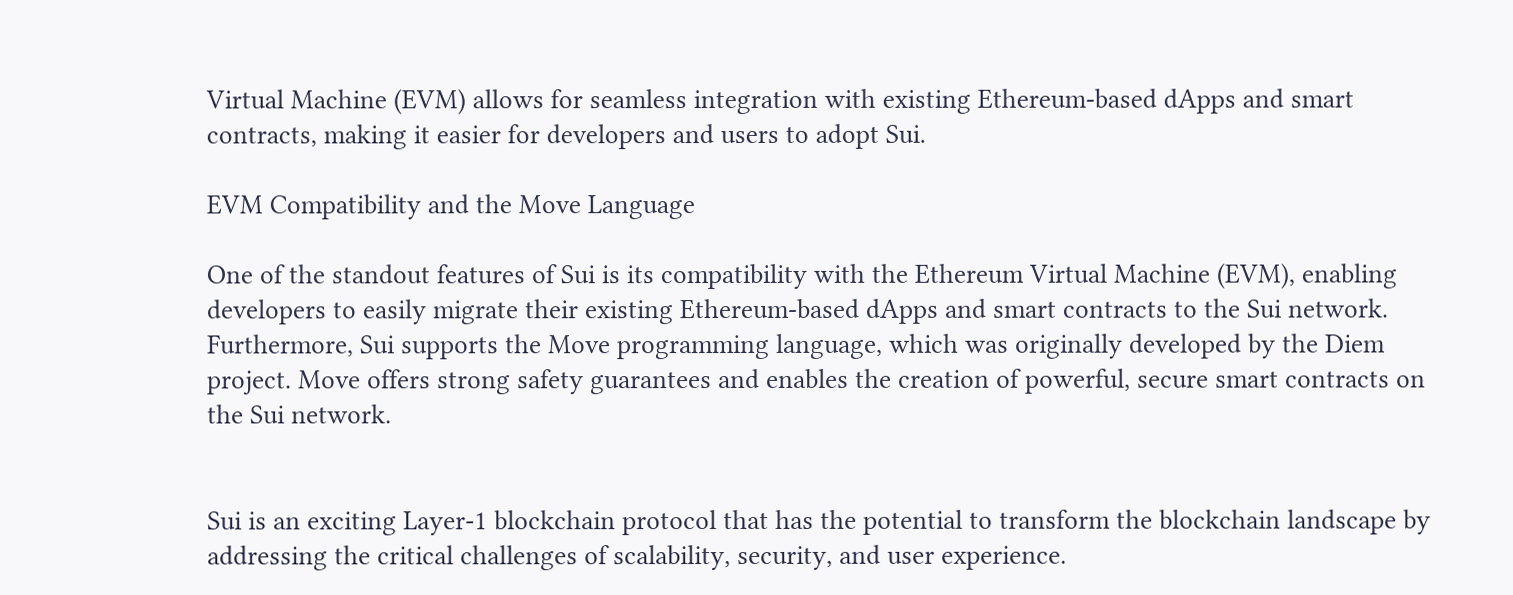Virtual Machine (EVM) allows for seamless integration with existing Ethereum-based dApps and smart contracts, making it easier for developers and users to adopt Sui.

EVM Compatibility and the Move Language

One of the standout features of Sui is its compatibility with the Ethereum Virtual Machine (EVM), enabling developers to easily migrate their existing Ethereum-based dApps and smart contracts to the Sui network. Furthermore, Sui supports the Move programming language, which was originally developed by the Diem project. Move offers strong safety guarantees and enables the creation of powerful, secure smart contracts on the Sui network.


Sui is an exciting Layer-1 blockchain protocol that has the potential to transform the blockchain landscape by addressing the critical challenges of scalability, security, and user experience.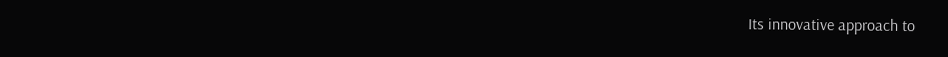Its innovative approach to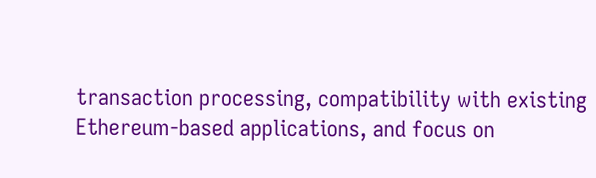transaction processing, compatibility with existing Ethereum-based applications, and focus on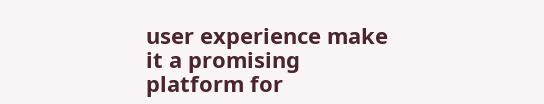user experience make it a promising platform for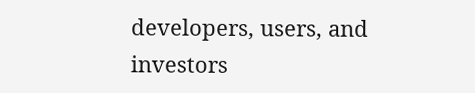developers, users, and investors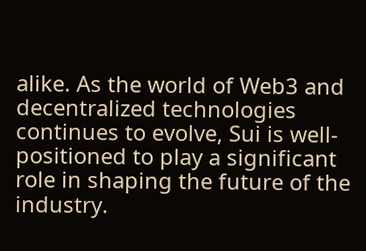alike. As the world of Web3 and decentralized technologies continues to evolve, Sui is well-positioned to play a significant role in shaping the future of the industry.